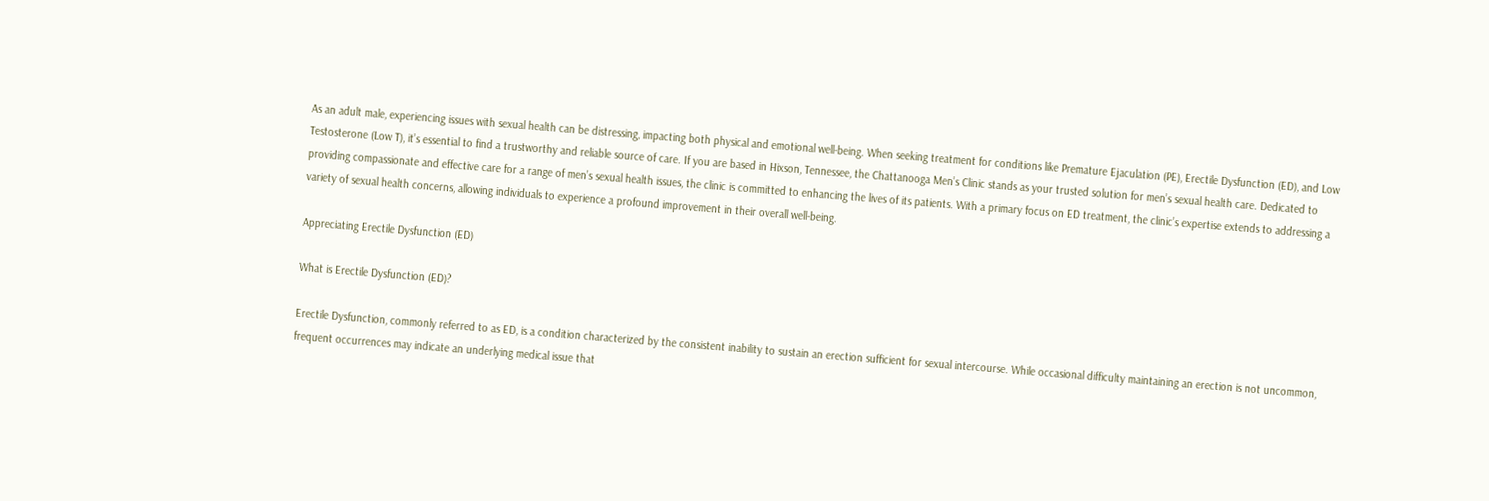As an adult male, experiencing issues with sexual health can be distressing, impacting both physical and emotional well-being. When seeking treatment for conditions like Premature Ejaculation (PE), Erectile Dysfunction (ED), and Low Testosterone (Low T), it’s essential to find a trustworthy and reliable source of care. If you are based in Hixson, Tennessee, the Chattanooga Men’s Clinic stands as your trusted solution for men’s sexual health care. Dedicated to providing compassionate and effective care for a range of men’s sexual health issues, the clinic is committed to enhancing the lives of its patients. With a primary focus on ED treatment, the clinic’s expertise extends to addressing a variety of sexual health concerns, allowing individuals to experience a profound improvement in their overall well-being.

Appreciating Erectile Dysfunction (ED)

What is Erectile Dysfunction (ED)?

Erectile Dysfunction, commonly referred to as ED, is a condition characterized by the consistent inability to sustain an erection sufficient for sexual intercourse. While occasional difficulty maintaining an erection is not uncommon, frequent occurrences may indicate an underlying medical issue that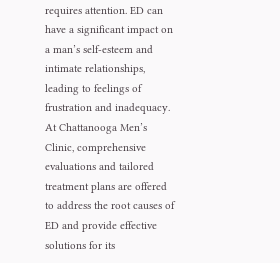requires attention. ED can have a significant impact on a man’s self-esteem and intimate relationships, leading to feelings of frustration and inadequacy. At Chattanooga Men’s Clinic, comprehensive evaluations and tailored treatment plans are offered to address the root causes of ED and provide effective solutions for its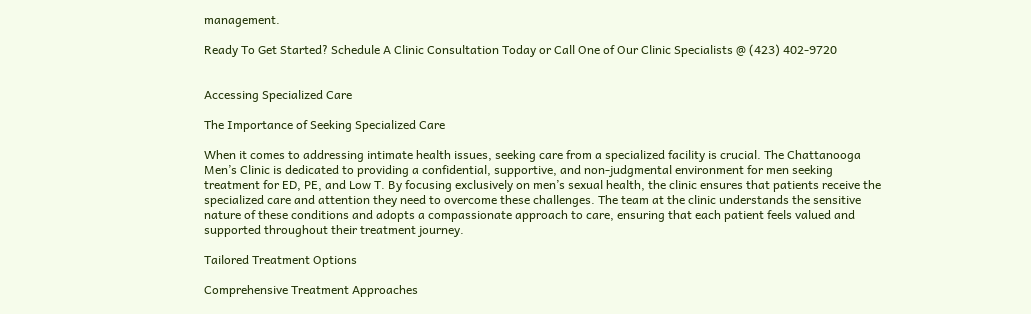management.

Ready To Get Started? Schedule A Clinic Consultation Today or Call One of Our Clinic Specialists @ (423) 402-9720


Accessing Specialized Care

The Importance of Seeking Specialized Care

When it comes to addressing intimate health issues, seeking care from a specialized facility is crucial. The Chattanooga Men’s Clinic is dedicated to providing a confidential, supportive, and non-judgmental environment for men seeking treatment for ED, PE, and Low T. By focusing exclusively on men’s sexual health, the clinic ensures that patients receive the specialized care and attention they need to overcome these challenges. The team at the clinic understands the sensitive nature of these conditions and adopts a compassionate approach to care, ensuring that each patient feels valued and supported throughout their treatment journey.

Tailored Treatment Options

Comprehensive Treatment Approaches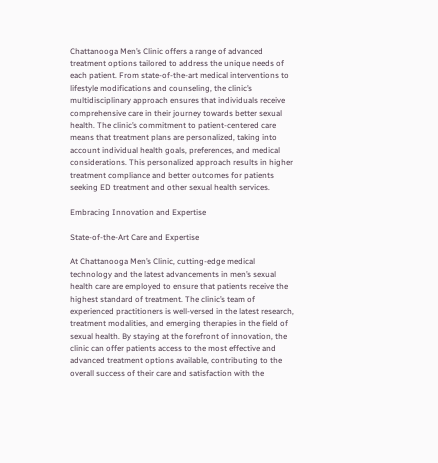Chattanooga Men’s Clinic offers a range of advanced treatment options tailored to address the unique needs of each patient. From state-of-the-art medical interventions to lifestyle modifications and counseling, the clinic’s multidisciplinary approach ensures that individuals receive comprehensive care in their journey towards better sexual health. The clinic’s commitment to patient-centered care means that treatment plans are personalized, taking into account individual health goals, preferences, and medical considerations. This personalized approach results in higher treatment compliance and better outcomes for patients seeking ED treatment and other sexual health services.

Embracing Innovation and Expertise

State-of-the-Art Care and Expertise

At Chattanooga Men’s Clinic, cutting-edge medical technology and the latest advancements in men’s sexual health care are employed to ensure that patients receive the highest standard of treatment. The clinic’s team of experienced practitioners is well-versed in the latest research, treatment modalities, and emerging therapies in the field of sexual health. By staying at the forefront of innovation, the clinic can offer patients access to the most effective and advanced treatment options available, contributing to the overall success of their care and satisfaction with the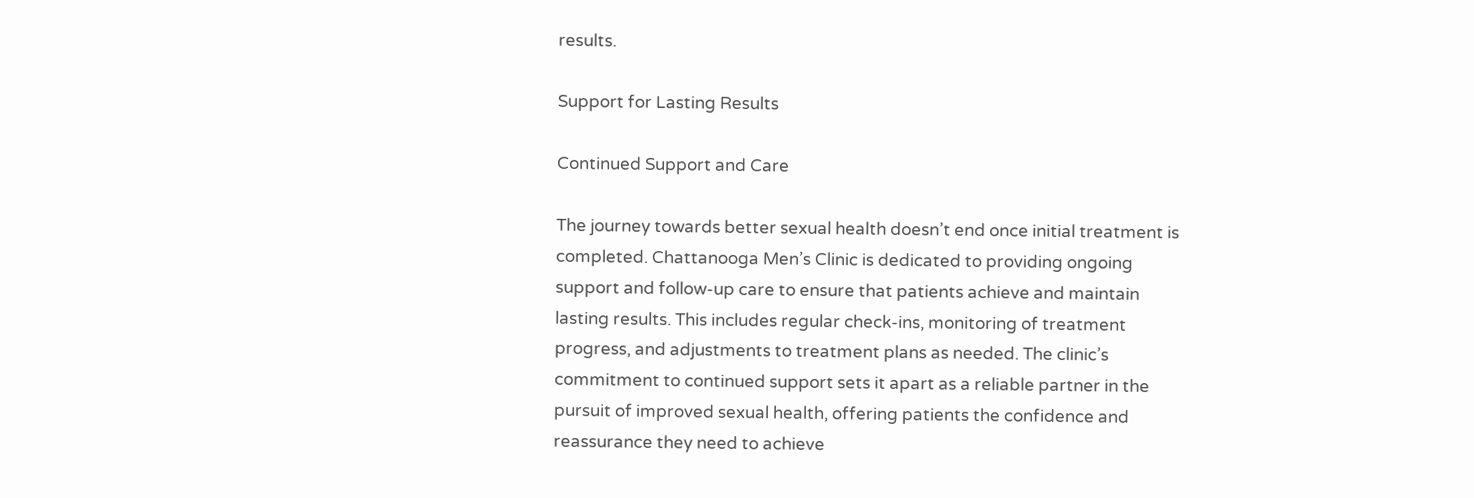results.

Support for Lasting Results

Continued Support and Care

The journey towards better sexual health doesn’t end once initial treatment is completed. Chattanooga Men’s Clinic is dedicated to providing ongoing support and follow-up care to ensure that patients achieve and maintain lasting results. This includes regular check-ins, monitoring of treatment progress, and adjustments to treatment plans as needed. The clinic’s commitment to continued support sets it apart as a reliable partner in the pursuit of improved sexual health, offering patients the confidence and reassurance they need to achieve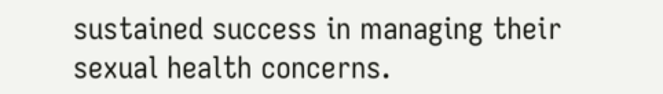sustained success in managing their sexual health concerns.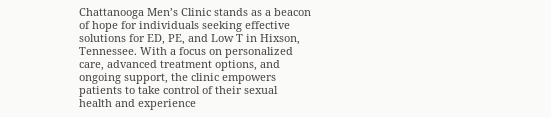Chattanooga Men’s Clinic stands as a beacon of hope for individuals seeking effective solutions for ED, PE, and Low T in Hixson, Tennessee. With a focus on personalized care, advanced treatment options, and ongoing support, the clinic empowers patients to take control of their sexual health and experience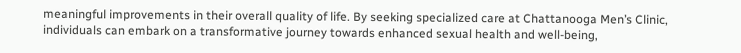meaningful improvements in their overall quality of life. By seeking specialized care at Chattanooga Men’s Clinic, individuals can embark on a transformative journey towards enhanced sexual health and well-being,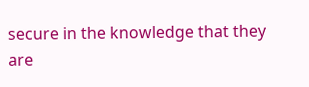secure in the knowledge that they are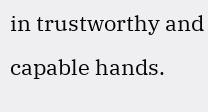in trustworthy and capable hands.